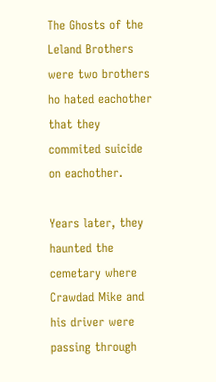The Ghosts of the Leland Brothers were two brothers ho hated eachother that they commited suicide on eachother.

Years later, they haunted the cemetary where Crawdad Mike and his driver were passing through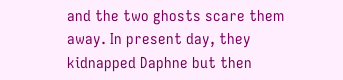and the two ghosts scare them away. In present day, they kidnapped Daphne but then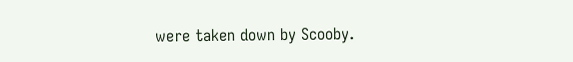were taken down by Scooby.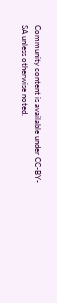Community content is available under CC-BY-SA unless otherwise noted.